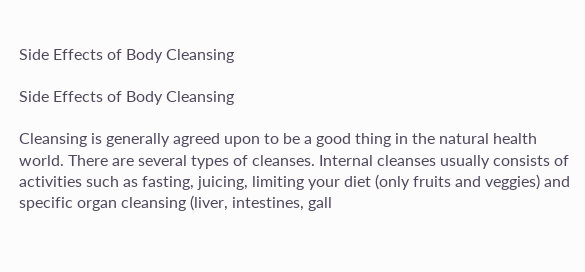Side Effects of Body Cleansing

Side Effects of Body Cleansing

Cleansing is generally agreed upon to be a good thing in the natural health world. There are several types of cleanses. Internal cleanses usually consists of activities such as fasting, juicing, limiting your diet (only fruits and veggies) and specific organ cleansing (liver, intestines, gall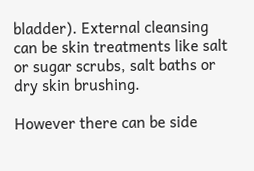bladder). External cleansing can be skin treatments like salt or sugar scrubs, salt baths or dry skin brushing.

However there can be side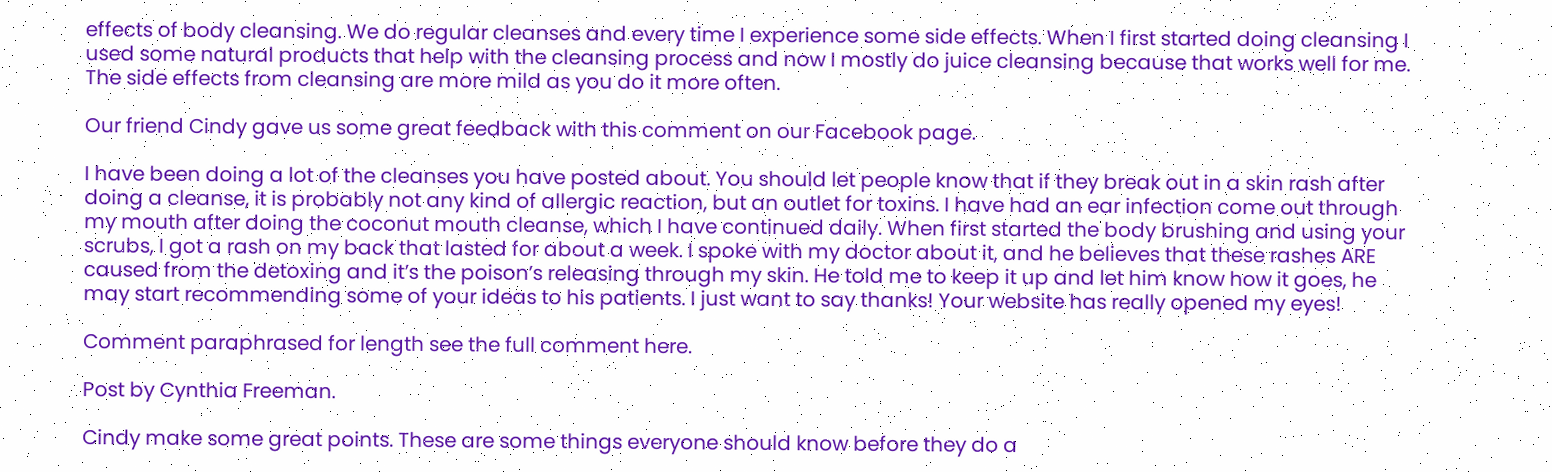effects of body cleansing. We do regular cleanses and every time I experience some side effects. When I first started doing cleansing I used some natural products that help with the cleansing process and now I mostly do juice cleansing because that works well for me. The side effects from cleansing are more mild as you do it more often.

Our friend Cindy gave us some great feedback with this comment on our Facebook page.

I have been doing a lot of the cleanses you have posted about. You should let people know that if they break out in a skin rash after doing a cleanse, it is probably not any kind of allergic reaction, but an outlet for toxins. I have had an ear infection come out through my mouth after doing the coconut mouth cleanse, which I have continued daily. When first started the body brushing and using your scrubs, I got a rash on my back that lasted for about a week. I spoke with my doctor about it, and he believes that these rashes ARE caused from the detoxing and it’s the poison’s releasing through my skin. He told me to keep it up and let him know how it goes, he may start recommending some of your ideas to his patients. I just want to say thanks! Your website has really opened my eyes!

Comment paraphrased for length see the full comment here.

Post by Cynthia Freeman.

Cindy make some great points. These are some things everyone should know before they do a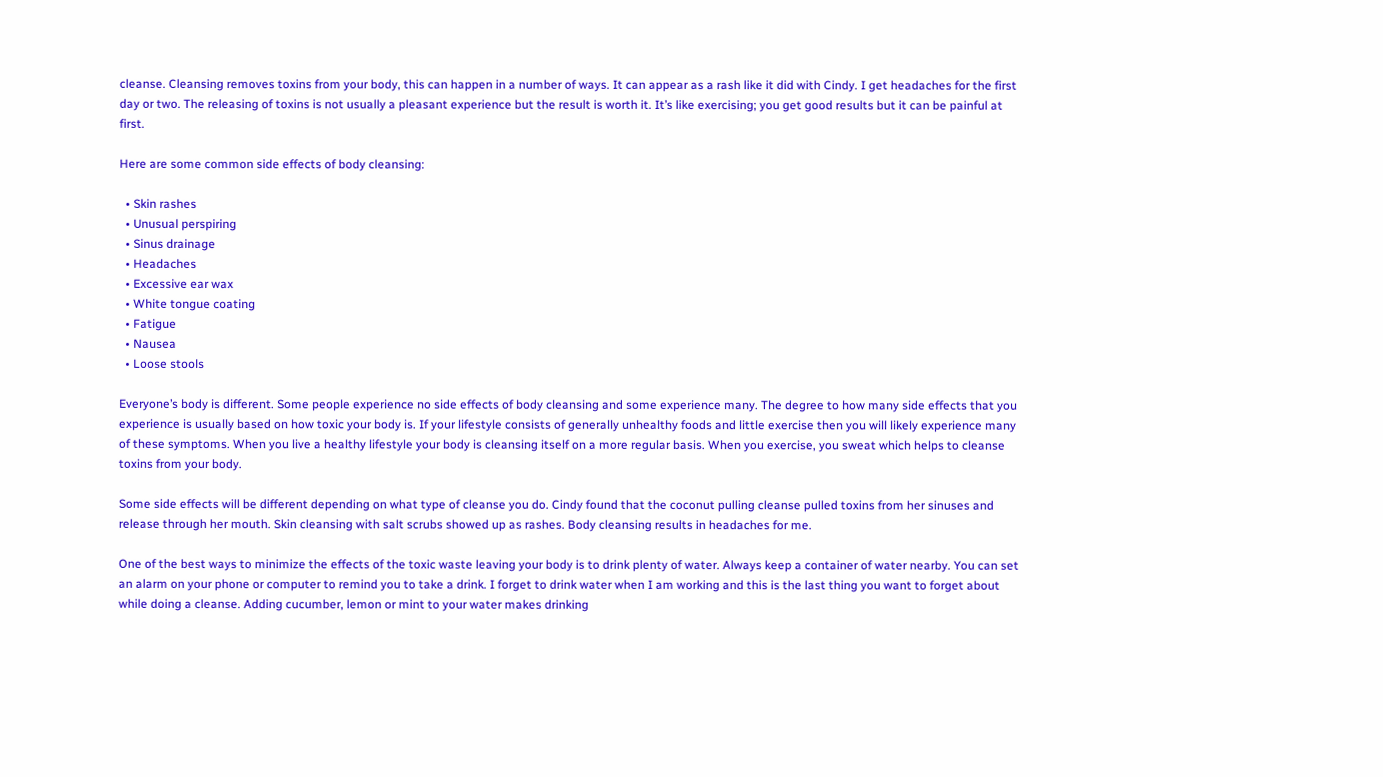cleanse. Cleansing removes toxins from your body, this can happen in a number of ways. It can appear as a rash like it did with Cindy. I get headaches for the first day or two. The releasing of toxins is not usually a pleasant experience but the result is worth it. It’s like exercising; you get good results but it can be painful at first.

Here are some common side effects of body cleansing:

  • Skin rashes
  • Unusual perspiring
  • Sinus drainage
  • Headaches
  • Excessive ear wax
  • White tongue coating
  • Fatigue
  • Nausea
  • Loose stools

Everyone’s body is different. Some people experience no side effects of body cleansing and some experience many. The degree to how many side effects that you experience is usually based on how toxic your body is. If your lifestyle consists of generally unhealthy foods and little exercise then you will likely experience many of these symptoms. When you live a healthy lifestyle your body is cleansing itself on a more regular basis. When you exercise, you sweat which helps to cleanse toxins from your body.

Some side effects will be different depending on what type of cleanse you do. Cindy found that the coconut pulling cleanse pulled toxins from her sinuses and release through her mouth. Skin cleansing with salt scrubs showed up as rashes. Body cleansing results in headaches for me.

One of the best ways to minimize the effects of the toxic waste leaving your body is to drink plenty of water. Always keep a container of water nearby. You can set an alarm on your phone or computer to remind you to take a drink. I forget to drink water when I am working and this is the last thing you want to forget about while doing a cleanse. Adding cucumber, lemon or mint to your water makes drinking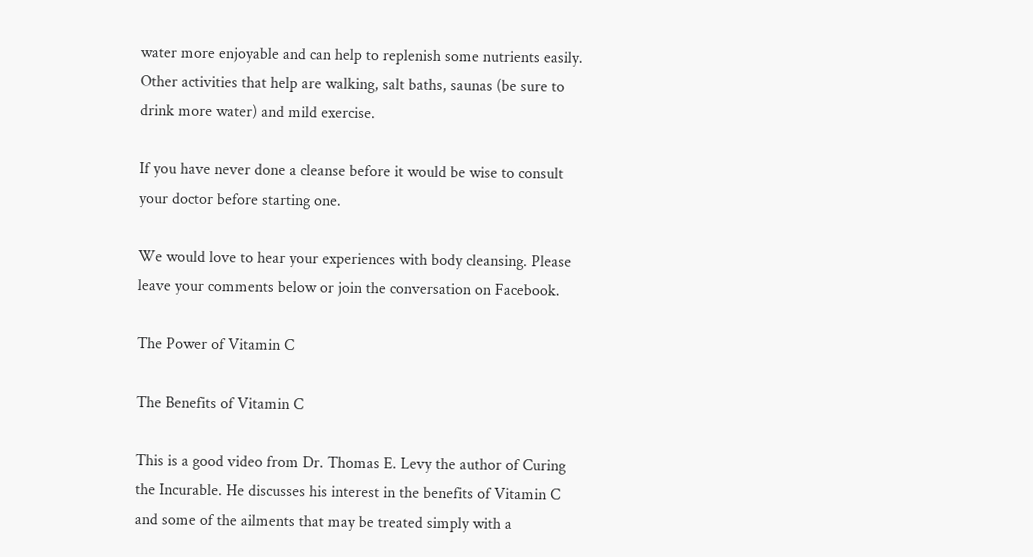water more enjoyable and can help to replenish some nutrients easily. Other activities that help are walking, salt baths, saunas (be sure to drink more water) and mild exercise.

If you have never done a cleanse before it would be wise to consult your doctor before starting one.

We would love to hear your experiences with body cleansing. Please leave your comments below or join the conversation on Facebook.

The Power of Vitamin C

The Benefits of Vitamin C

This is a good video from Dr. Thomas E. Levy the author of Curing the Incurable. He discusses his interest in the benefits of Vitamin C and some of the ailments that may be treated simply with a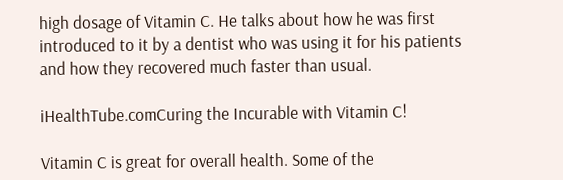high dosage of Vitamin C. He talks about how he was first introduced to it by a dentist who was using it for his patients and how they recovered much faster than usual.

iHealthTube.comCuring the Incurable with Vitamin C!

Vitamin C is great for overall health. Some of the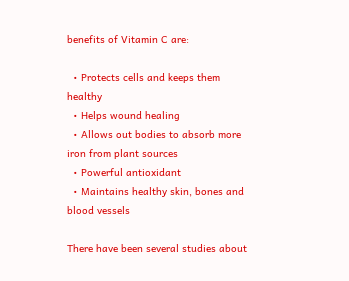benefits of Vitamin C are:

  • Protects cells and keeps them healthy
  • Helps wound healing
  • Allows out bodies to absorb more iron from plant sources
  • Powerful antioxidant
  • Maintains healthy skin, bones and blood vessels

There have been several studies about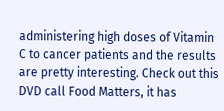administering high doses of Vitamin C to cancer patients and the results are pretty interesting. Check out this DVD call Food Matters, it has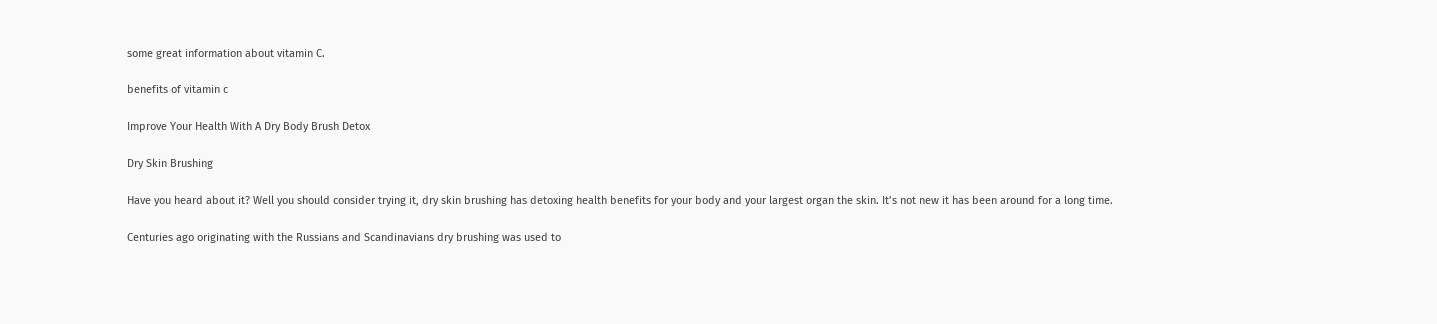some great information about vitamin C.

benefits of vitamin c

Improve Your Health With A Dry Body Brush Detox

Dry Skin Brushing

Have you heard about it? Well you should consider trying it, dry skin brushing has detoxing health benefits for your body and your largest organ the skin. It’s not new it has been around for a long time.

Centuries ago originating with the Russians and Scandinavians dry brushing was used to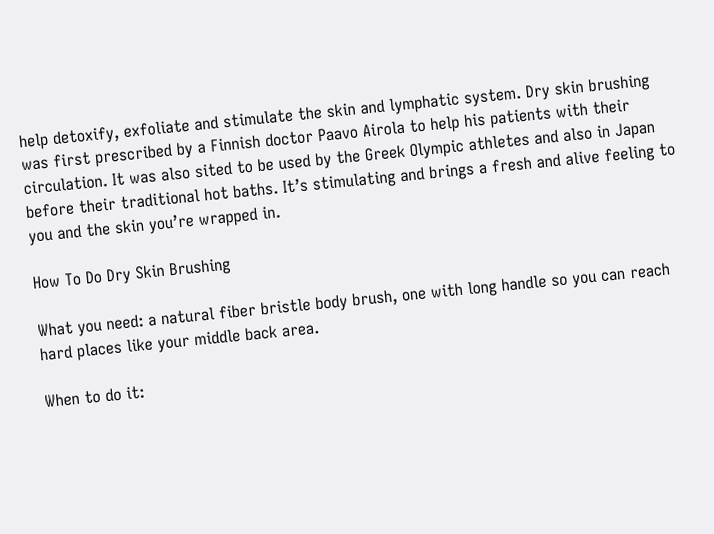help detoxify, exfoliate and stimulate the skin and lymphatic system. Dry skin brushing was first prescribed by a Finnish doctor Paavo Airola to help his patients with their circulation. It was also sited to be used by the Greek Olympic athletes and also in Japan before their traditional hot baths. It’s stimulating and brings a fresh and alive feeling to you and the skin you’re wrapped in.

How To Do Dry Skin Brushing

What you need: a natural fiber bristle body brush, one with long handle so you can reach hard places like your middle back area.

When to do it: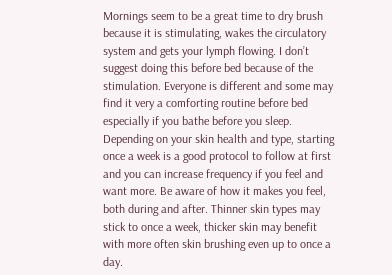Mornings seem to be a great time to dry brush because it is stimulating, wakes the circulatory system and gets your lymph flowing. I don’t suggest doing this before bed because of the stimulation. Everyone is different and some may find it very a comforting routine before bed especially if you bathe before you sleep. Depending on your skin health and type, starting once a week is a good protocol to follow at first and you can increase frequency if you feel and want more. Be aware of how it makes you feel, both during and after. Thinner skin types may stick to once a week, thicker skin may benefit with more often skin brushing even up to once a day.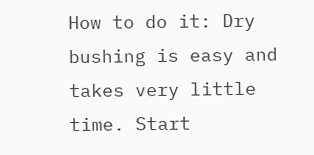How to do it: Dry bushing is easy and takes very little time. Start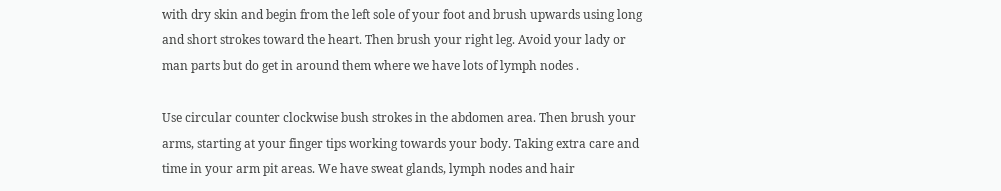with dry skin and begin from the left sole of your foot and brush upwards using long and short strokes toward the heart. Then brush your right leg. Avoid your lady or man parts but do get in around them where we have lots of lymph nodes .

Use circular counter clockwise bush strokes in the abdomen area. Then brush your arms, starting at your finger tips working towards your body. Taking extra care and time in your arm pit areas. We have sweat glands, lymph nodes and hair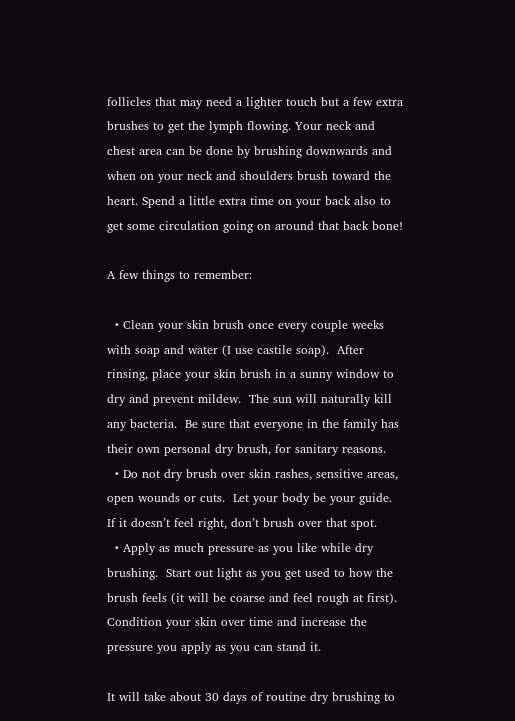follicles that may need a lighter touch but a few extra brushes to get the lymph flowing. Your neck and chest area can be done by brushing downwards and when on your neck and shoulders brush toward the heart. Spend a little extra time on your back also to get some circulation going on around that back bone!

A few things to remember:

  • Clean your skin brush once every couple weeks with soap and water (I use castile soap).  After rinsing, place your skin brush in a sunny window to dry and prevent mildew.  The sun will naturally kill any bacteria.  Be sure that everyone in the family has their own personal dry brush, for sanitary reasons.
  • Do not dry brush over skin rashes, sensitive areas, open wounds or cuts.  Let your body be your guide.  If it doesn’t feel right, don’t brush over that spot.
  • Apply as much pressure as you like while dry brushing.  Start out light as you get used to how the brush feels (it will be coarse and feel rough at first).  Condition your skin over time and increase the pressure you apply as you can stand it.

It will take about 30 days of routine dry brushing to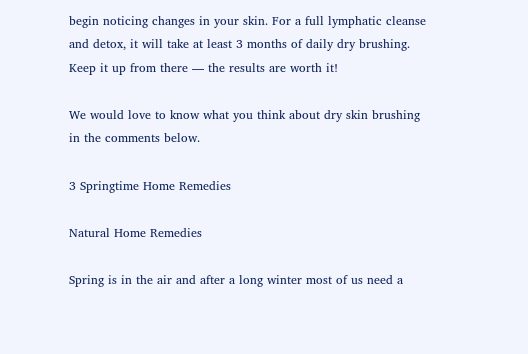begin noticing changes in your skin. For a full lymphatic cleanse and detox, it will take at least 3 months of daily dry brushing. Keep it up from there — the results are worth it!

We would love to know what you think about dry skin brushing in the comments below.

3 Springtime Home Remedies

Natural Home Remedies

Spring is in the air and after a long winter most of us need a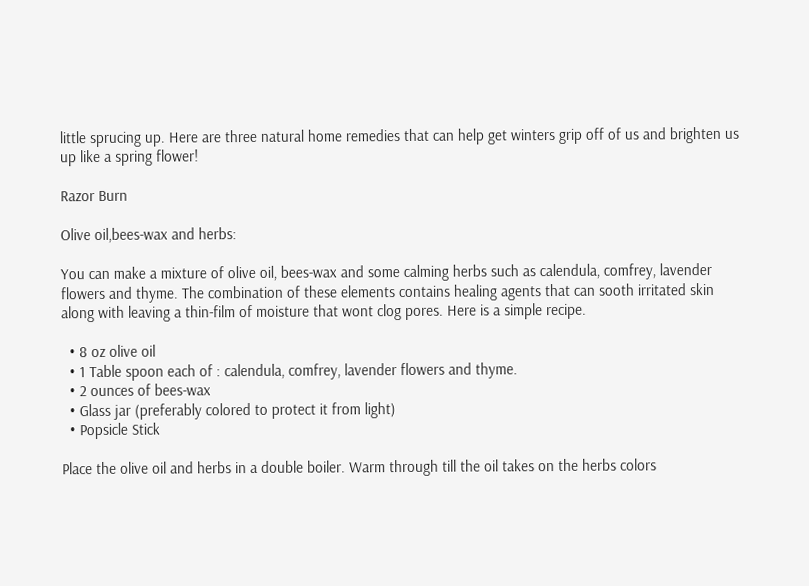little sprucing up. Here are three natural home remedies that can help get winters grip off of us and brighten us up like a spring flower!

Razor Burn

Olive oil,bees-wax and herbs:

You can make a mixture of olive oil, bees-wax and some calming herbs such as calendula, comfrey, lavender flowers and thyme. The combination of these elements contains healing agents that can sooth irritated skin along with leaving a thin-film of moisture that wont clog pores. Here is a simple recipe.

  • 8 oz olive oil
  • 1 Table spoon each of : calendula, comfrey, lavender flowers and thyme.
  • 2 ounces of bees-wax
  • Glass jar (preferably colored to protect it from light)
  • Popsicle Stick

Place the olive oil and herbs in a double boiler. Warm through till the oil takes on the herbs colors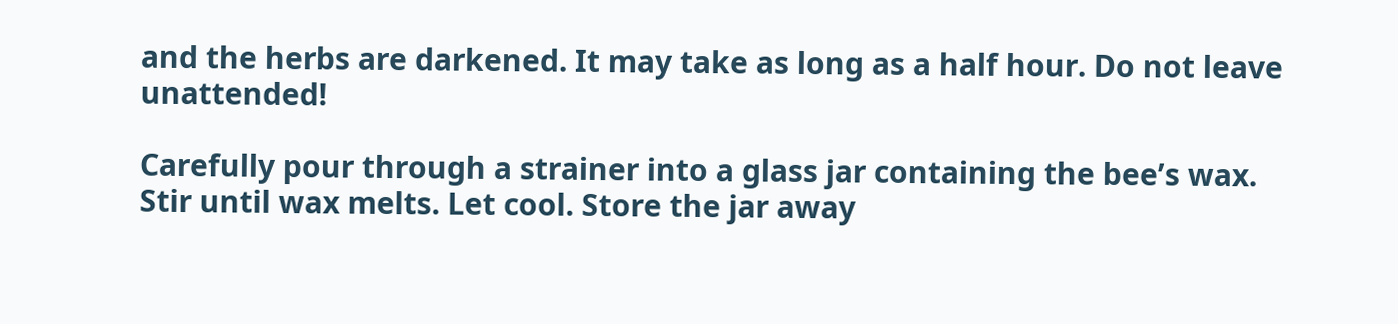and the herbs are darkened. It may take as long as a half hour. Do not leave unattended!

Carefully pour through a strainer into a glass jar containing the bee’s wax. Stir until wax melts. Let cool. Store the jar away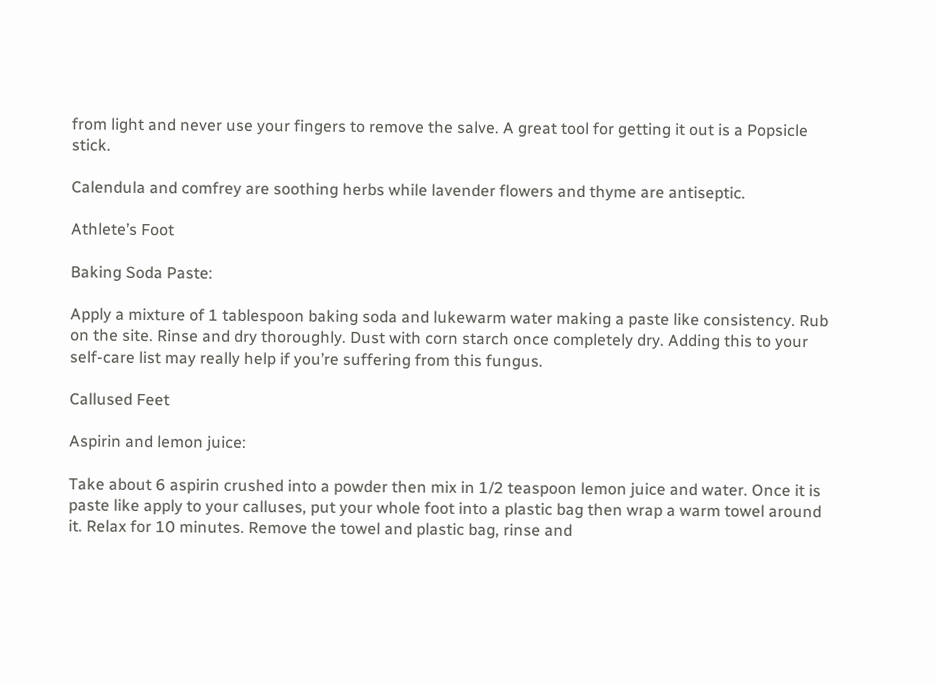from light and never use your fingers to remove the salve. A great tool for getting it out is a Popsicle stick.

Calendula and comfrey are soothing herbs while lavender flowers and thyme are antiseptic.

Athlete’s Foot

Baking Soda Paste:

Apply a mixture of 1 tablespoon baking soda and lukewarm water making a paste like consistency. Rub on the site. Rinse and dry thoroughly. Dust with corn starch once completely dry. Adding this to your self-care list may really help if you’re suffering from this fungus.

Callused Feet

Aspirin and lemon juice:

Take about 6 aspirin crushed into a powder then mix in 1/2 teaspoon lemon juice and water. Once it is paste like apply to your calluses, put your whole foot into a plastic bag then wrap a warm towel around it. Relax for 10 minutes. Remove the towel and plastic bag, rinse and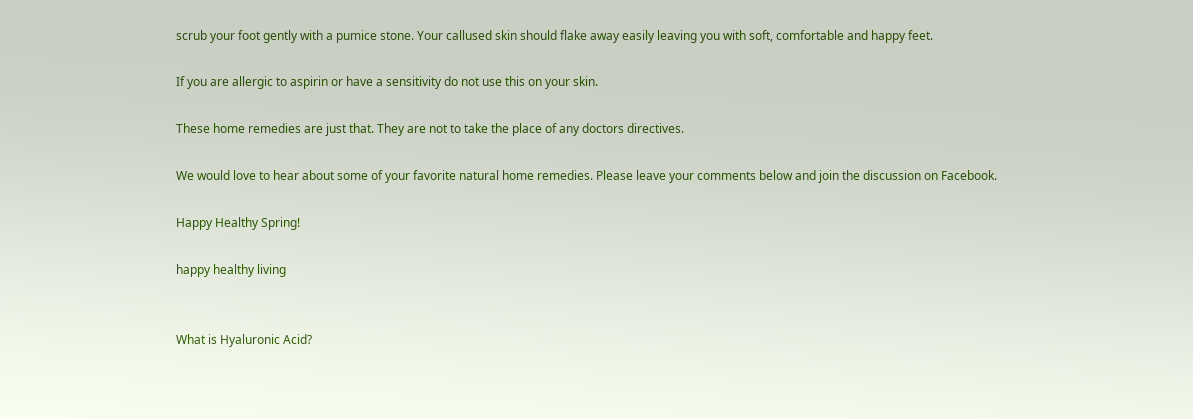scrub your foot gently with a pumice stone. Your callused skin should flake away easily leaving you with soft, comfortable and happy feet.

If you are allergic to aspirin or have a sensitivity do not use this on your skin.

These home remedies are just that. They are not to take the place of any doctors directives.

We would love to hear about some of your favorite natural home remedies. Please leave your comments below and join the discussion on Facebook.

Happy Healthy Spring!

happy healthy living


What is Hyaluronic Acid?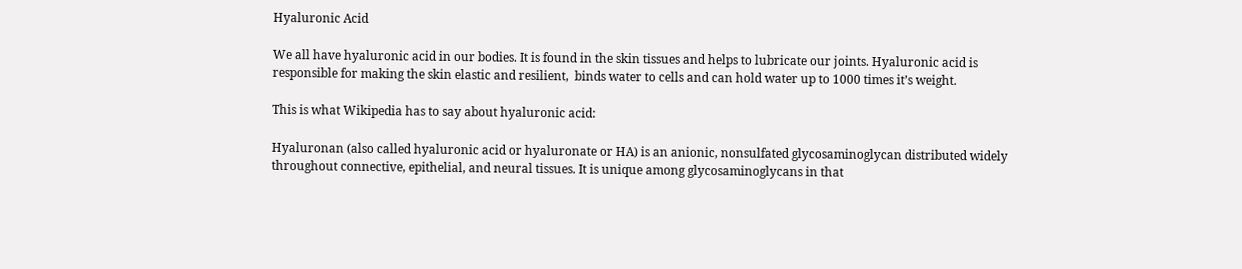Hyaluronic Acid

We all have hyaluronic acid in our bodies. It is found in the skin tissues and helps to lubricate our joints. Hyaluronic acid is responsible for making the skin elastic and resilient,  binds water to cells and can hold water up to 1000 times it’s weight.

This is what Wikipedia has to say about hyaluronic acid:

Hyaluronan (also called hyaluronic acid or hyaluronate or HA) is an anionic, nonsulfated glycosaminoglycan distributed widely throughout connective, epithelial, and neural tissues. It is unique among glycosaminoglycans in that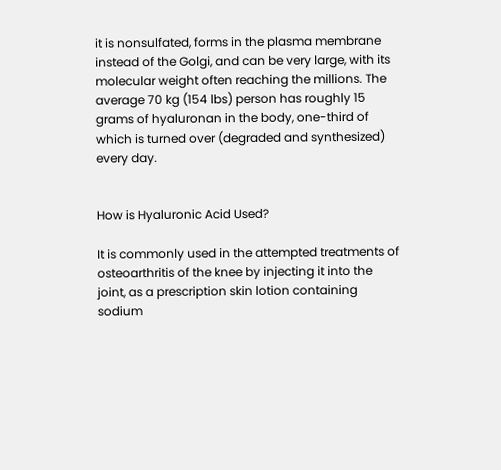it is nonsulfated, forms in the plasma membrane instead of the Golgi, and can be very large, with its molecular weight often reaching the millions. The average 70 kg (154 lbs) person has roughly 15 grams of hyaluronan in the body, one-third of which is turned over (degraded and synthesized) every day.


How is Hyaluronic Acid Used?

It is commonly used in the attempted treatments of osteoarthritis of the knee by injecting it into the joint, as a prescription skin lotion containing sodium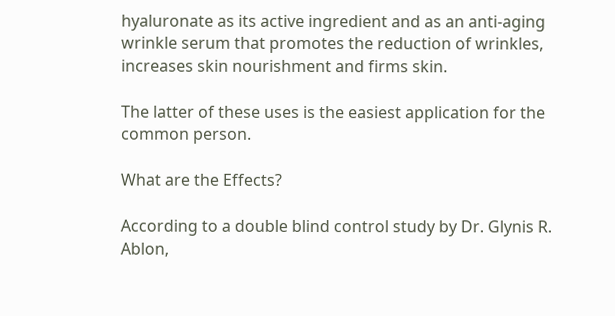hyaluronate as its active ingredient and as an anti-aging wrinkle serum that promotes the reduction of wrinkles, increases skin nourishment and firms skin.

The latter of these uses is the easiest application for the common person.

What are the Effects?

According to a double blind control study by Dr. Glynis R. Ablon,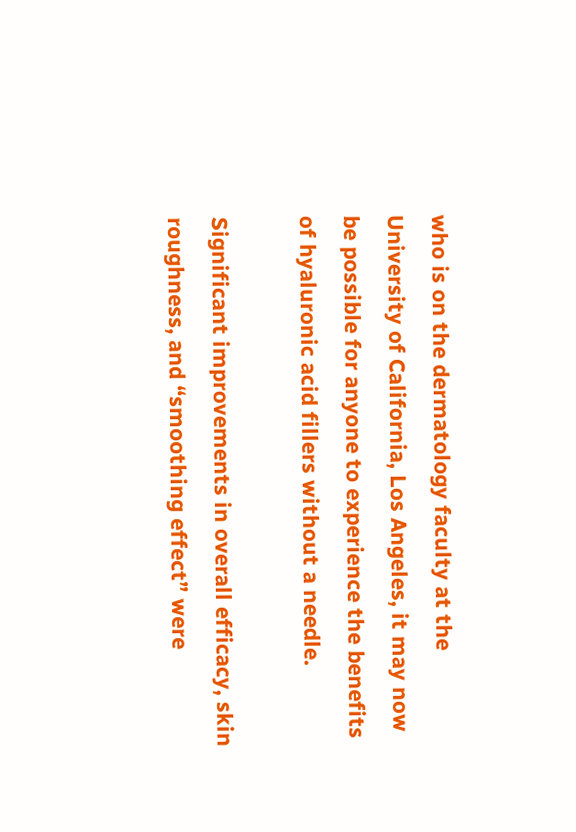who is on the dermatology faculty at the University of California, Los Angeles, it may now be possible for anyone to experience the benefits of hyaluronic acid fillers without a needle.

Significant improvements in overall efficacy, skin roughness, and “smoothing effect” were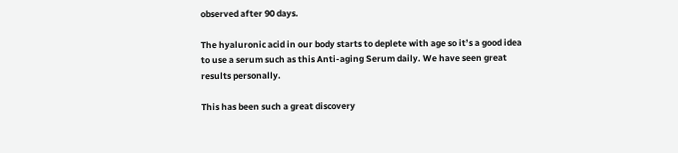observed after 90 days.

The hyaluronic acid in our body starts to deplete with age so it’s a good idea to use a serum such as this Anti-aging Serum daily. We have seen great results personally.

This has been such a great discovery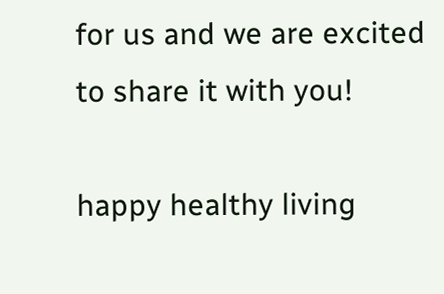for us and we are excited to share it with you!

happy healthy living